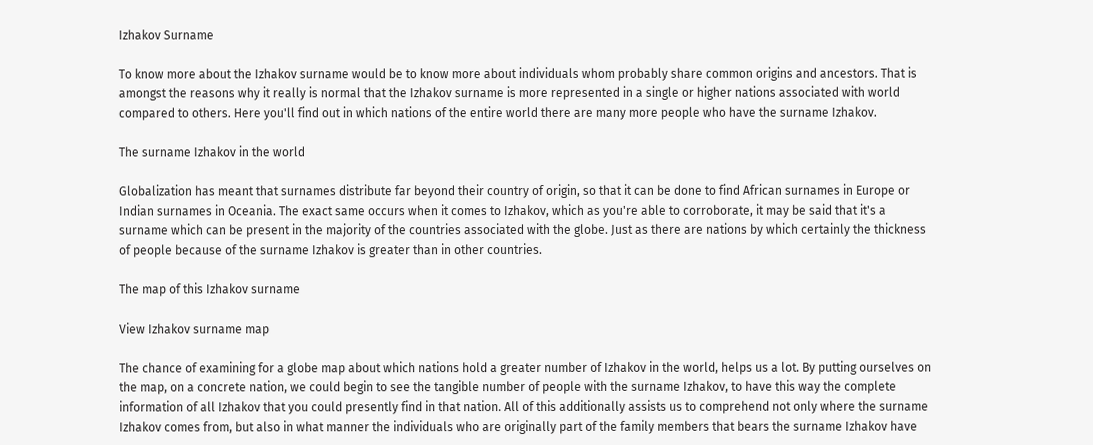Izhakov Surname

To know more about the Izhakov surname would be to know more about individuals whom probably share common origins and ancestors. That is amongst the reasons why it really is normal that the Izhakov surname is more represented in a single or higher nations associated with world compared to others. Here you'll find out in which nations of the entire world there are many more people who have the surname Izhakov.

The surname Izhakov in the world

Globalization has meant that surnames distribute far beyond their country of origin, so that it can be done to find African surnames in Europe or Indian surnames in Oceania. The exact same occurs when it comes to Izhakov, which as you're able to corroborate, it may be said that it's a surname which can be present in the majority of the countries associated with the globe. Just as there are nations by which certainly the thickness of people because of the surname Izhakov is greater than in other countries.

The map of this Izhakov surname

View Izhakov surname map

The chance of examining for a globe map about which nations hold a greater number of Izhakov in the world, helps us a lot. By putting ourselves on the map, on a concrete nation, we could begin to see the tangible number of people with the surname Izhakov, to have this way the complete information of all Izhakov that you could presently find in that nation. All of this additionally assists us to comprehend not only where the surname Izhakov comes from, but also in what manner the individuals who are originally part of the family members that bears the surname Izhakov have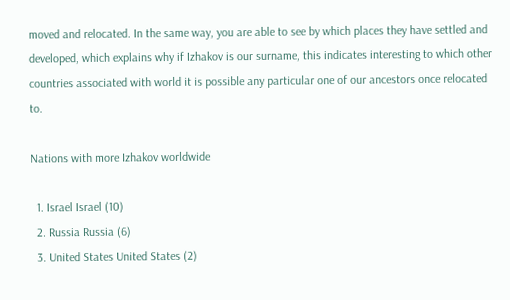moved and relocated. In the same way, you are able to see by which places they have settled and developed, which explains why if Izhakov is our surname, this indicates interesting to which other countries associated with world it is possible any particular one of our ancestors once relocated to.

Nations with more Izhakov worldwide

  1. Israel Israel (10)
  2. Russia Russia (6)
  3. United States United States (2)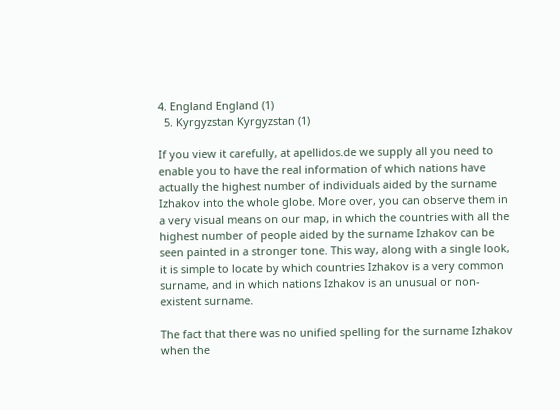4. England England (1)
  5. Kyrgyzstan Kyrgyzstan (1)

If you view it carefully, at apellidos.de we supply all you need to enable you to have the real information of which nations have actually the highest number of individuals aided by the surname Izhakov into the whole globe. More over, you can observe them in a very visual means on our map, in which the countries with all the highest number of people aided by the surname Izhakov can be seen painted in a stronger tone. This way, along with a single look, it is simple to locate by which countries Izhakov is a very common surname, and in which nations Izhakov is an unusual or non-existent surname.

The fact that there was no unified spelling for the surname Izhakov when the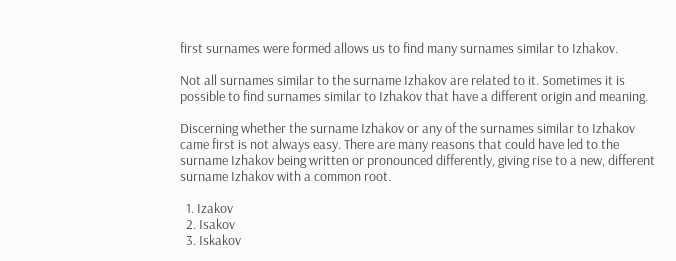first surnames were formed allows us to find many surnames similar to Izhakov.

Not all surnames similar to the surname Izhakov are related to it. Sometimes it is possible to find surnames similar to Izhakov that have a different origin and meaning.

Discerning whether the surname Izhakov or any of the surnames similar to Izhakov came first is not always easy. There are many reasons that could have led to the surname Izhakov being written or pronounced differently, giving rise to a new, different surname Izhakov with a common root.

  1. Izakov
  2. Isakov
  3. Iskakov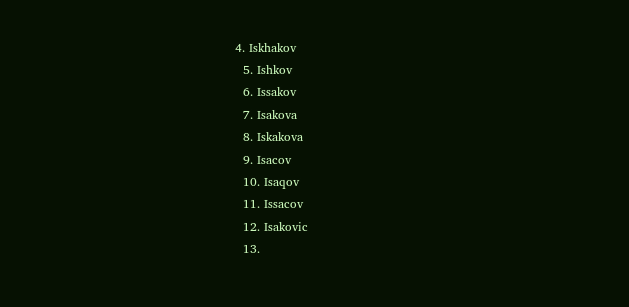4. Iskhakov
  5. Ishkov
  6. Issakov
  7. Isakova
  8. Iskakova
  9. Isacov
  10. Isaqov
  11. Issacov
  12. Isakovic
  13.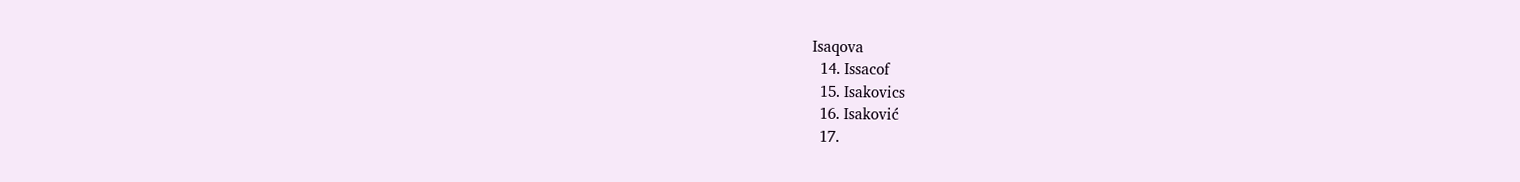Isaqova
  14. Issacof
  15. Isakovics
  16. Isaković
  17.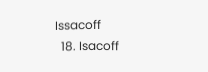Issacoff
  18. Isacoff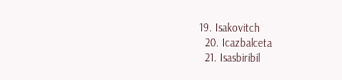19. Isakovitch
  20. Icazbalceta
  21. Isasbiribil